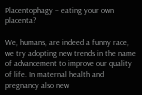Placentophagy – eating your own placenta?

We, humans, are indeed a funny race, we try adopting new trends in the name of advancement to improve our quality of life. In maternal health and pregnancy also new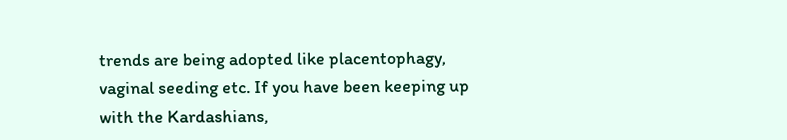trends are being adopted like placentophagy, vaginal seeding etc. If you have been keeping up with the Kardashians,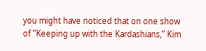you might have noticed that on one show of “Keeping up with the Kardashians,” Kim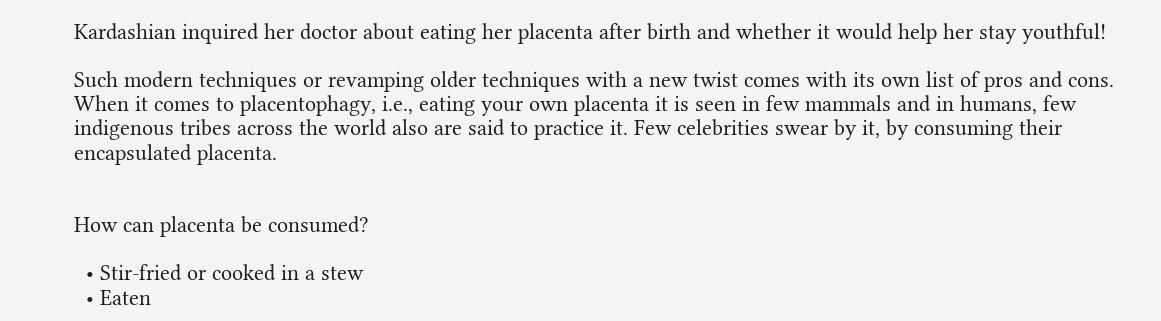Kardashian inquired her doctor about eating her placenta after birth and whether it would help her stay youthful!

Such modern techniques or revamping older techniques with a new twist comes with its own list of pros and cons. When it comes to placentophagy, i.e., eating your own placenta it is seen in few mammals and in humans, few indigenous tribes across the world also are said to practice it. Few celebrities swear by it, by consuming their encapsulated placenta.


How can placenta be consumed?

  • Stir-fried or cooked in a stew
  • Eaten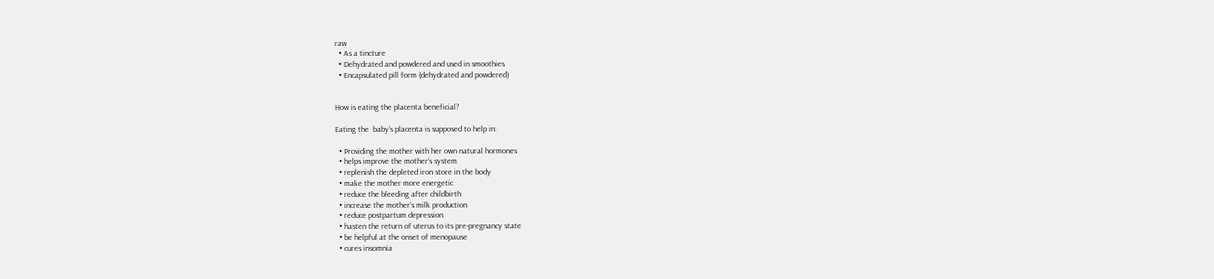raw
  • As a tincture
  • Dehydrated and powdered and used in smoothies
  • Encapsulated pill form (dehydrated and powdered)


How is eating the placenta beneficial?

Eating the  baby’s placenta is supposed to help in:

  • Providing the mother with her own natural hormones
  • helps improve the mother’s system
  • replenish the depleted iron store in the body
  • make the mother more energetic
  • reduce the bleeding after childbirth
  • increase the mother’s milk production
  • reduce postpartum depression
  • hasten the return of uterus to its pre-pregnancy state
  • be helpful at the onset of menopause
  • cures insomnia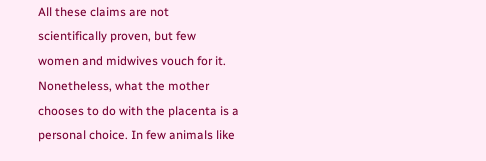All these claims are not scientifically proven, but few women and midwives vouch for it. Nonetheless, what the mother chooses to do with the placenta is a personal choice. In few animals like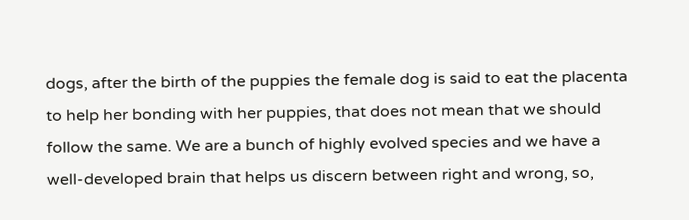dogs, after the birth of the puppies the female dog is said to eat the placenta to help her bonding with her puppies, that does not mean that we should follow the same. We are a bunch of highly evolved species and we have a well-developed brain that helps us discern between right and wrong, so,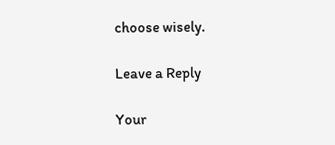choose wisely.

Leave a Reply

Your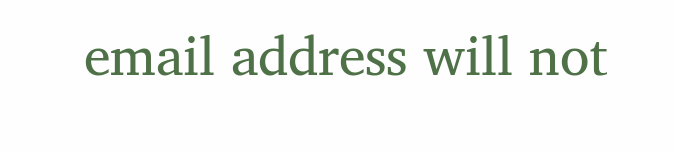email address will not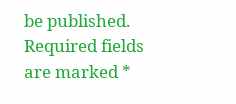be published. Required fields are marked *